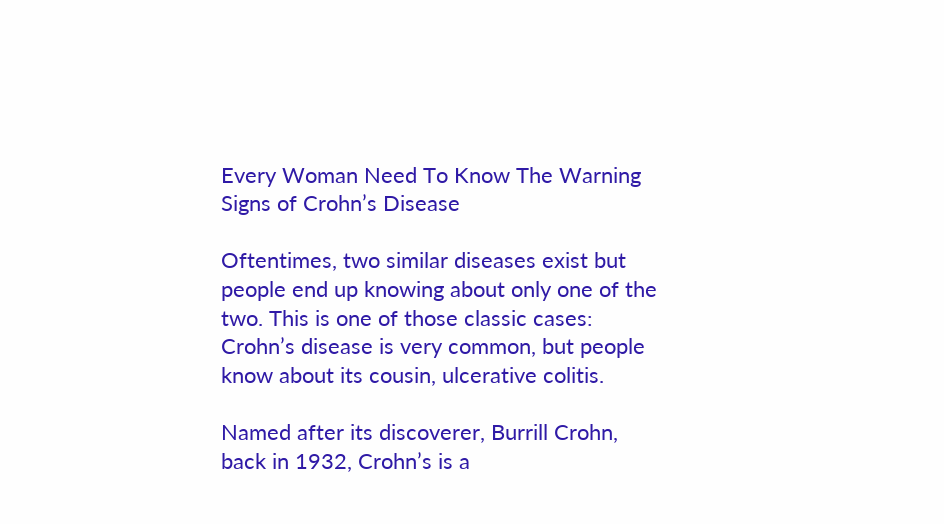Every Woman Need To Know The Warning Signs of Crohn’s Disease

Oftentimes, two similar diseases exist but people end up knowing about only one of the two. This is one of those classic cases: Crohn’s disease is very common, but people know about its cousin, ulcerative colitis.

Named after its discoverer, Burrill Crohn, back in 1932, Crohn’s is a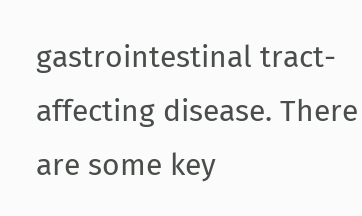gastrointestinal tract-affecting disease. There are some key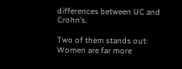differences between UC and Crohn’s.

Two of them stands out: Women are far more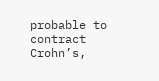probable to contract Crohn’s,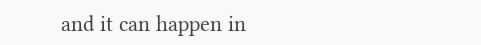and it can happen in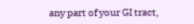any part of your GI tract,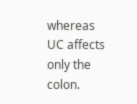whereas UC affects only the colon.